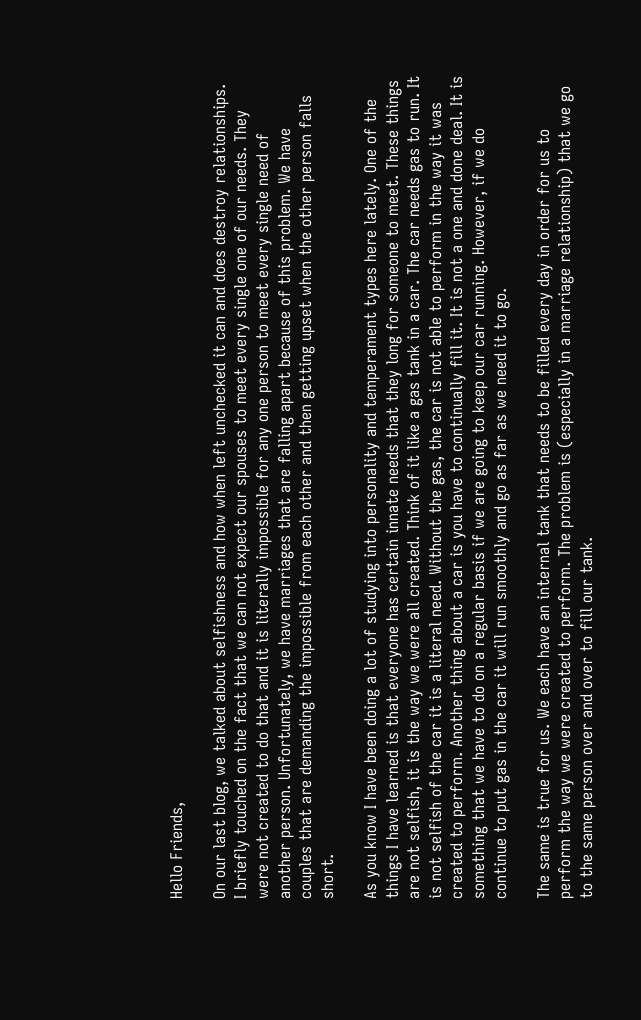Hello Friends,

On our last blog, we talked about selfishness and how when left unchecked it can and does destroy relationships.  I briefly touched on the fact that we can not expect our spouses to meet every single one of our needs. They were not created to do that and it is literally impossible for any one person to meet every single need of another person. Unfortunately, we have marriages that are falling apart because of this problem. We have couples that are demanding the impossible from each other and then getting upset when the other person falls short.

As you know I have been doing a lot of studying into personality and temperament types here lately. One of the things I have learned is that everyone has certain innate needs that they long for someone to meet. These things are not selfish, it is the way we were all created. Think of it like a gas tank in a car. The car needs gas to run. It is not selfish of the car it is a literal need. Without the gas, the car is not able to perform in the way it was created to perform. Another thing about a car is you have to continually fill it. It is not a one and done deal. It is something that we have to do on a regular basis if we are going to keep our car running. However, if we do continue to put gas in the car it will run smoothly and go as far as we need it to go.

The same is true for us. We each have an internal tank that needs to be filled every day in order for us to perform the way we were created to perform. The problem is (especially in a marriage relationship) that we go to the same person over and over to fill our tank.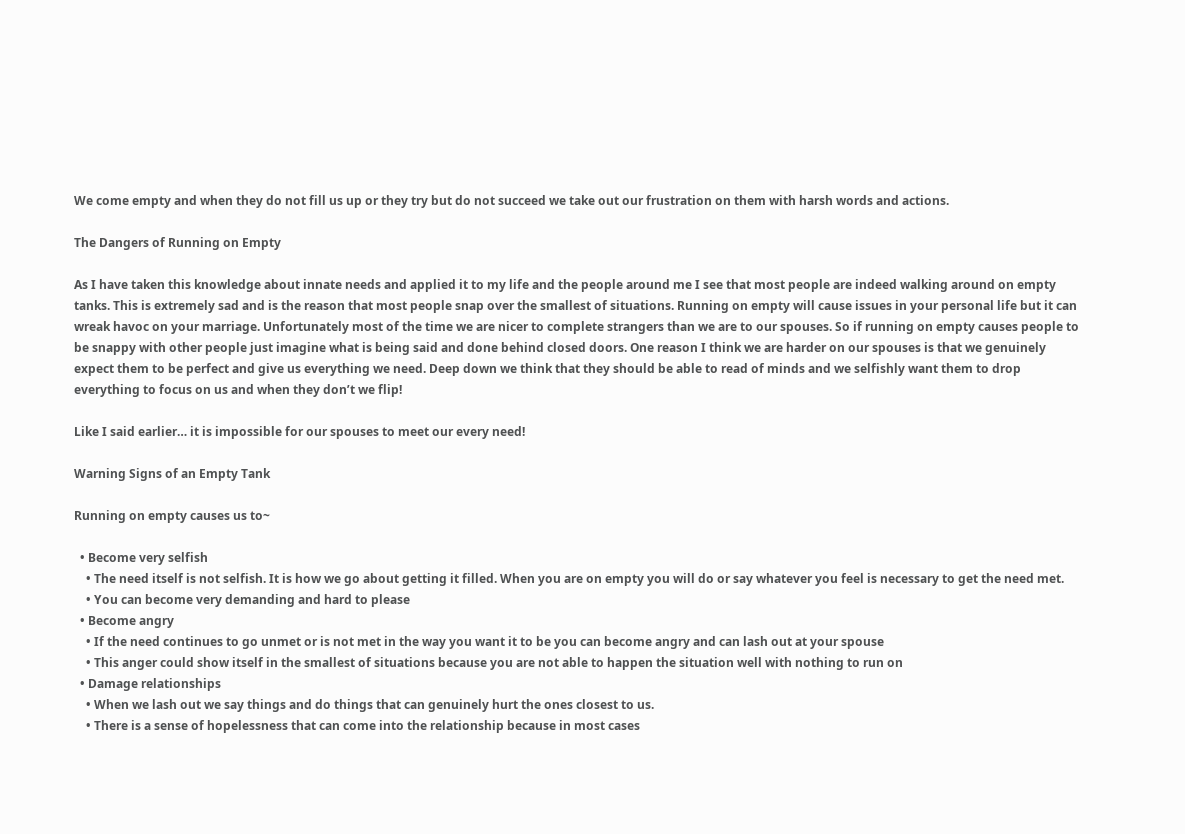We come empty and when they do not fill us up or they try but do not succeed we take out our frustration on them with harsh words and actions.

The Dangers of Running on Empty

As I have taken this knowledge about innate needs and applied it to my life and the people around me I see that most people are indeed walking around on empty tanks. This is extremely sad and is the reason that most people snap over the smallest of situations. Running on empty will cause issues in your personal life but it can wreak havoc on your marriage. Unfortunately most of the time we are nicer to complete strangers than we are to our spouses. So if running on empty causes people to be snappy with other people just imagine what is being said and done behind closed doors. One reason I think we are harder on our spouses is that we genuinely expect them to be perfect and give us everything we need. Deep down we think that they should be able to read of minds and we selfishly want them to drop everything to focus on us and when they don’t we flip!

Like I said earlier… it is impossible for our spouses to meet our every need!

Warning Signs of an Empty Tank

Running on empty causes us to~

  • Become very selfish
    • The need itself is not selfish. It is how we go about getting it filled. When you are on empty you will do or say whatever you feel is necessary to get the need met.
    • You can become very demanding and hard to please
  • Become angry
    • If the need continues to go unmet or is not met in the way you want it to be you can become angry and can lash out at your spouse
    • This anger could show itself in the smallest of situations because you are not able to happen the situation well with nothing to run on
  • Damage relationships
    • When we lash out we say things and do things that can genuinely hurt the ones closest to us.
    • There is a sense of hopelessness that can come into the relationship because in most cases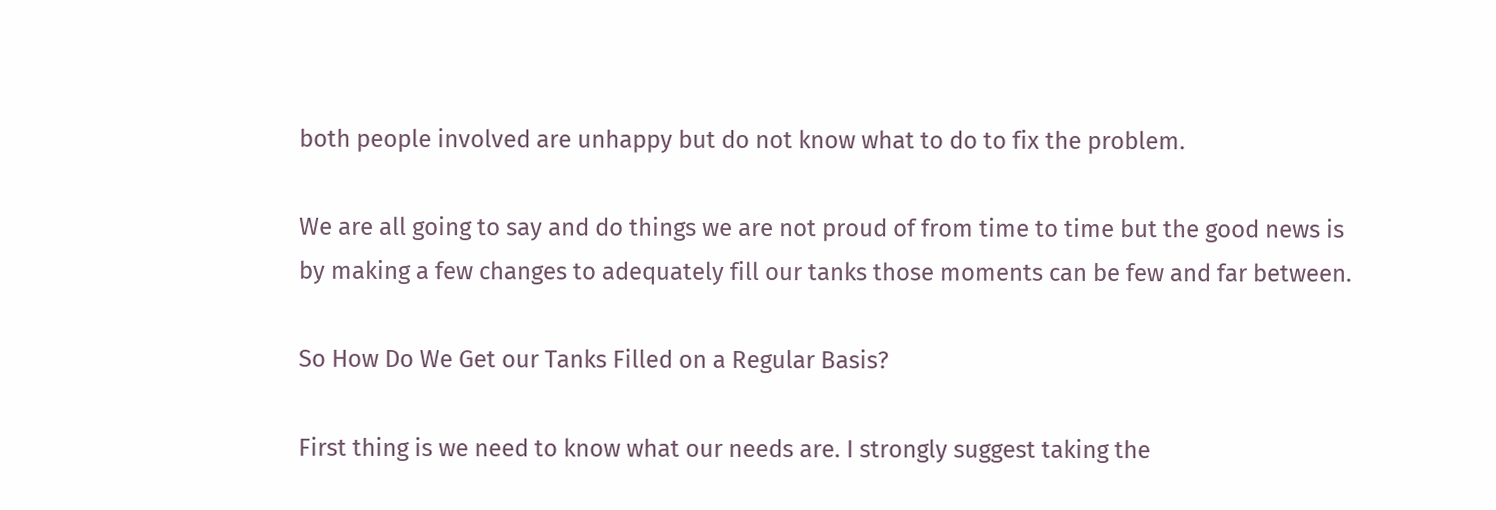both people involved are unhappy but do not know what to do to fix the problem.

We are all going to say and do things we are not proud of from time to time but the good news is by making a few changes to adequately fill our tanks those moments can be few and far between.

So How Do We Get our Tanks Filled on a Regular Basis?

First thing is we need to know what our needs are. I strongly suggest taking the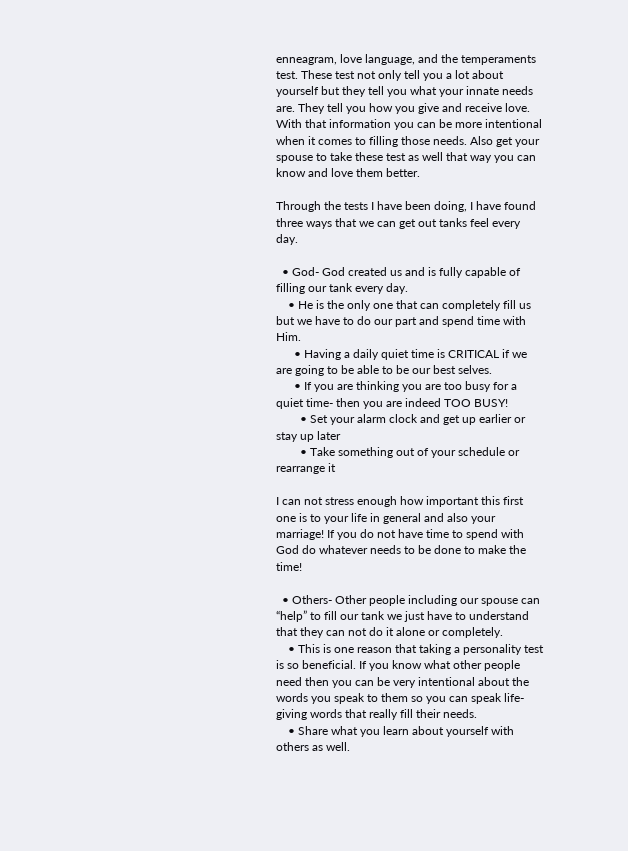enneagram, love language, and the temperaments test. These test not only tell you a lot about yourself but they tell you what your innate needs are. They tell you how you give and receive love. With that information you can be more intentional when it comes to filling those needs. Also get your spouse to take these test as well that way you can know and love them better.

Through the tests I have been doing, I have found three ways that we can get out tanks feel every day.

  • God- God created us and is fully capable of filling our tank every day.
    • He is the only one that can completely fill us but we have to do our part and spend time with Him.
      • Having a daily quiet time is CRITICAL if we are going to be able to be our best selves.
      • If you are thinking you are too busy for a quiet time- then you are indeed TOO BUSY!
        • Set your alarm clock and get up earlier or stay up later
        • Take something out of your schedule or rearrange it

I can not stress enough how important this first one is to your life in general and also your marriage! If you do not have time to spend with God do whatever needs to be done to make the time!

  • Others- Other people including our spouse can “help” to fill our tank we just have to understand that they can not do it alone or completely.
    • This is one reason that taking a personality test is so beneficial. If you know what other people need then you can be very intentional about the words you speak to them so you can speak life-giving words that really fill their needs.
    • Share what you learn about yourself with others as well.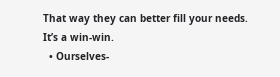That way they can better fill your needs. It’s a win-win.
  • Ourselves-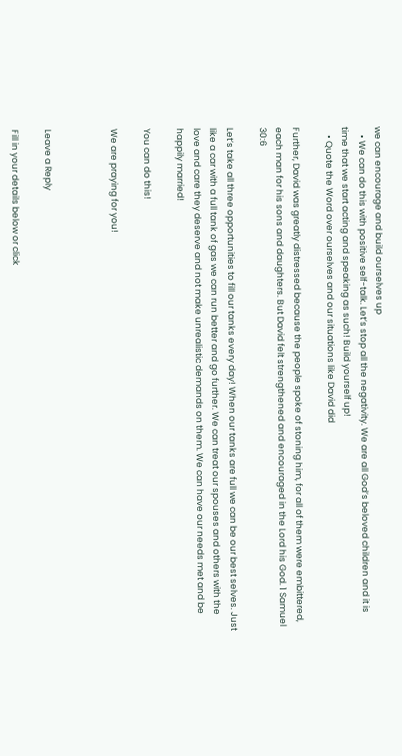we can encourage and build ourselves up
    • We can do this with positive self-talk. Let’s stop all the negativity. We are all God’s beloved children and it is time that we start acting and speaking as such! Build yourself up!
    • Quote the Word over ourselves and our situations like David did

Further, David was greatly distressed because the people spoke of stoning him, for all of them were embittered, each man for his sons and daughters. But David felt strengthened and encouraged in the Lord his God. 1 Samuel 30:6

Let’s take all three opportunities to fill our tanks every day! When our tanks are full we can be our best selves. Just like a car with a full tank of gas we can run better and go further. We can treat our spouses and others with the love and care they deserve and not make unrealistic demands on them. We can have our needs met and be happily married!

You can do this!

We are praying for you!



Leave a Reply

Fill in your details below or click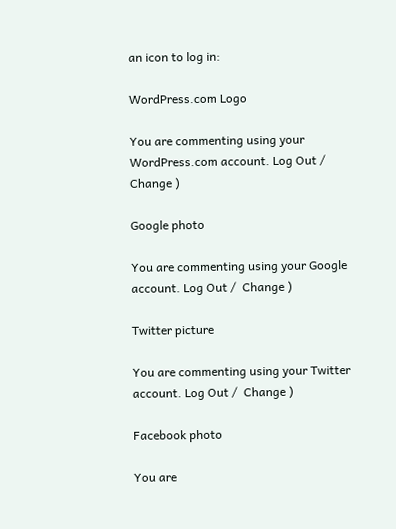an icon to log in:

WordPress.com Logo

You are commenting using your WordPress.com account. Log Out /  Change )

Google photo

You are commenting using your Google account. Log Out /  Change )

Twitter picture

You are commenting using your Twitter account. Log Out /  Change )

Facebook photo

You are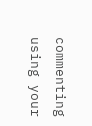commenting using your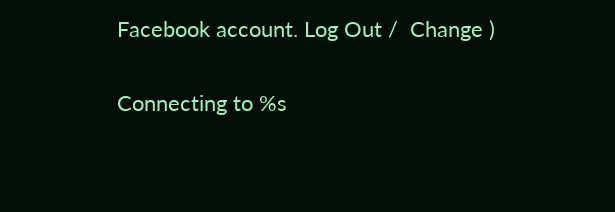Facebook account. Log Out /  Change )

Connecting to %s